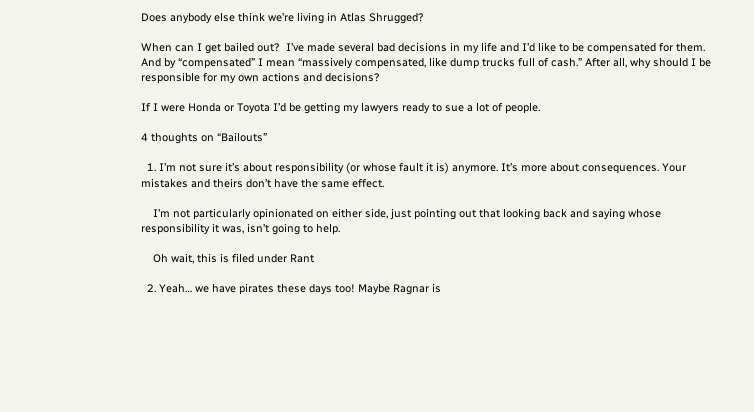Does anybody else think we’re living in Atlas Shrugged?

When can I get bailed out?  I’ve made several bad decisions in my life and I’d like to be compensated for them. And by “compensated” I mean “massively compensated, like dump trucks full of cash.” After all, why should I be responsible for my own actions and decisions?

If I were Honda or Toyota I’d be getting my lawyers ready to sue a lot of people.

4 thoughts on “Bailouts”

  1. I’m not sure it’s about responsibility (or whose fault it is) anymore. It’s more about consequences. Your mistakes and theirs don’t have the same effect.

    I’m not particularly opinionated on either side, just pointing out that looking back and saying whose responsibility it was, isn’t going to help.

    Oh wait, this is filed under Rant

  2. Yeah… we have pirates these days too! Maybe Ragnar is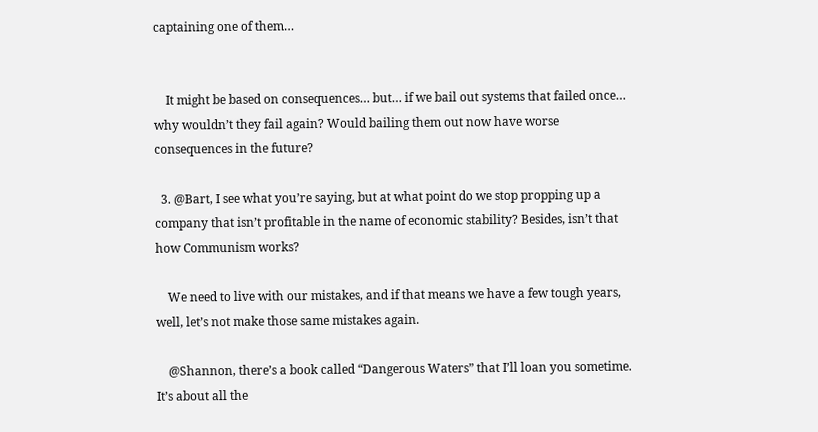captaining one of them…


    It might be based on consequences… but… if we bail out systems that failed once… why wouldn’t they fail again? Would bailing them out now have worse consequences in the future?

  3. @Bart, I see what you’re saying, but at what point do we stop propping up a company that isn’t profitable in the name of economic stability? Besides, isn’t that how Communism works?

    We need to live with our mistakes, and if that means we have a few tough years, well, let’s not make those same mistakes again.

    @Shannon, there’s a book called “Dangerous Waters” that I’ll loan you sometime. It’s about all the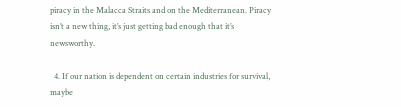piracy in the Malacca Straits and on the Mediterranean. Piracy isn’t a new thing, it’s just getting bad enough that it’s newsworthy.

  4. If our nation is dependent on certain industries for survival, maybe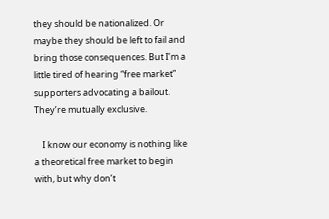they should be nationalized. Or maybe they should be left to fail and bring those consequences. But I’m a little tired of hearing “free market” supporters advocating a bailout. They’re mutually exclusive.

    I know our economy is nothing like a theoretical free market to begin with, but why don’t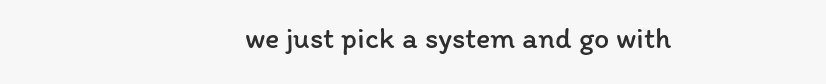we just pick a system and go with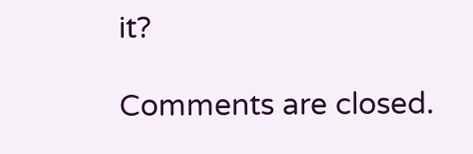it?

Comments are closed.